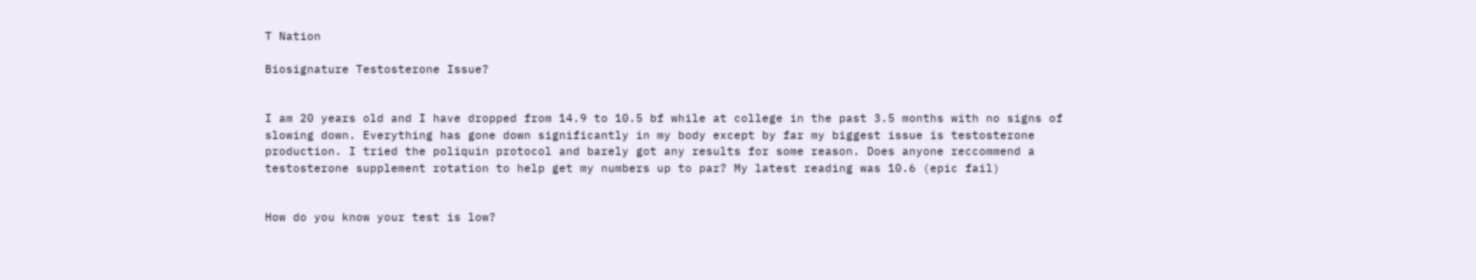T Nation

Biosignature Testosterone Issue?


I am 20 years old and I have dropped from 14.9 to 10.5 bf while at college in the past 3.5 months with no signs of slowing down. Everything has gone down significantly in my body except by far my biggest issue is testosterone production. I tried the poliquin protocol and barely got any results for some reason. Does anyone reccommend a testosterone supplement rotation to help get my numbers up to par? My latest reading was 10.6 (epic fail)


How do you know your test is low?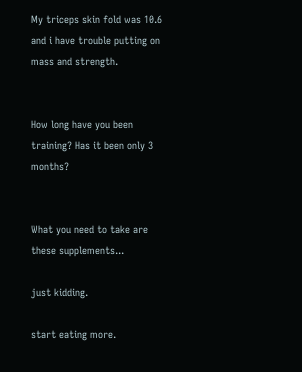My triceps skin fold was 10.6 and i have trouble putting on mass and strength.


How long have you been training? Has it been only 3 months?


What you need to take are these supplements...

just kidding.

start eating more.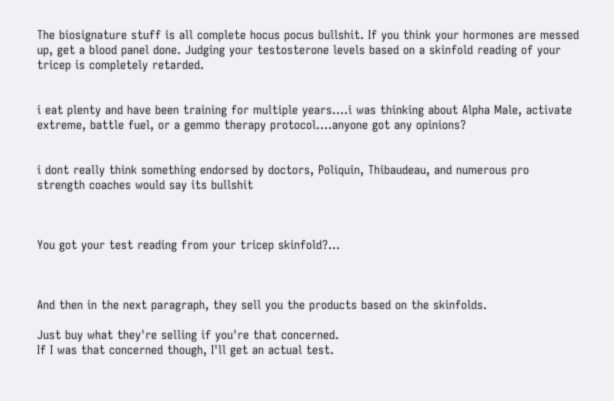The biosignature stuff is all complete hocus pocus bullshit. If you think your hormones are messed up, get a blood panel done. Judging your testosterone levels based on a skinfold reading of your tricep is completely retarded.


i eat plenty and have been training for multiple years....i was thinking about Alpha Male, activate extreme, battle fuel, or a gemmo therapy protocol....anyone got any opinions?


i dont really think something endorsed by doctors, Poliquin, Thibaudeau, and numerous pro strength coaches would say its bullshit



You got your test reading from your tricep skinfold?...



And then in the next paragraph, they sell you the products based on the skinfolds.

Just buy what they're selling if you're that concerned.
If I was that concerned though, I'll get an actual test.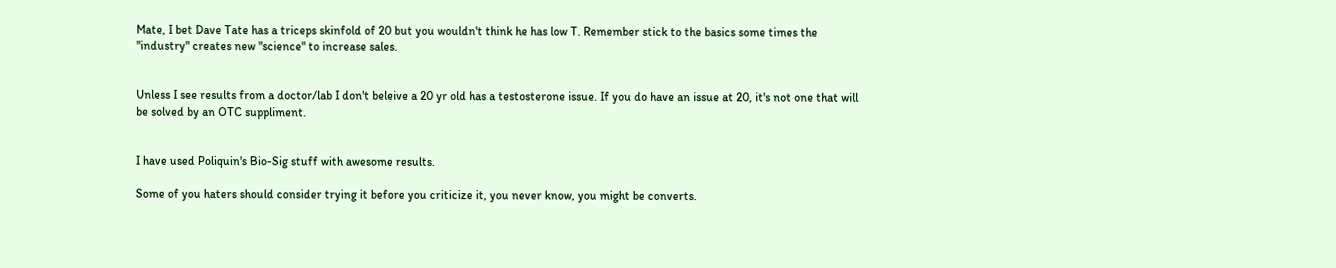Mate, I bet Dave Tate has a triceps skinfold of 20 but you wouldn't think he has low T. Remember stick to the basics some times the "industry" creates new "science" to increase sales.


Unless I see results from a doctor/lab I don't beleive a 20 yr old has a testosterone issue. If you do have an issue at 20, it's not one that will be solved by an OTC suppliment.


I have used Poliquin's Bio-Sig stuff with awesome results.

Some of you haters should consider trying it before you criticize it, you never know, you might be converts.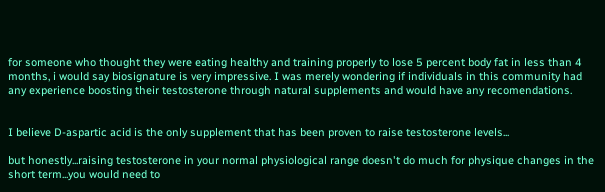for someone who thought they were eating healthy and training properly to lose 5 percent body fat in less than 4 months, i would say biosignature is very impressive. I was merely wondering if individuals in this community had any experience boosting their testosterone through natural supplements and would have any recomendations.


I believe D-aspartic acid is the only supplement that has been proven to raise testosterone levels...

but honestly...raising testosterone in your normal physiological range doesn't do much for physique changes in the short term...you would need to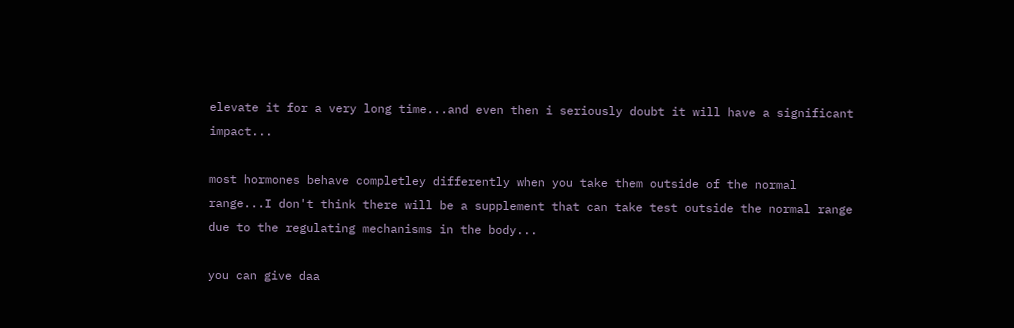elevate it for a very long time...and even then i seriously doubt it will have a significant impact...

most hormones behave completley differently when you take them outside of the normal range...I don't think there will be a supplement that can take test outside the normal range due to the regulating mechanisms in the body...

you can give daa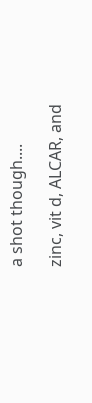a shot though....

zinc, vit d, ALCAR, and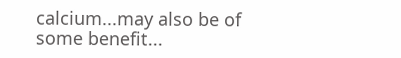calcium...may also be of some benefit...